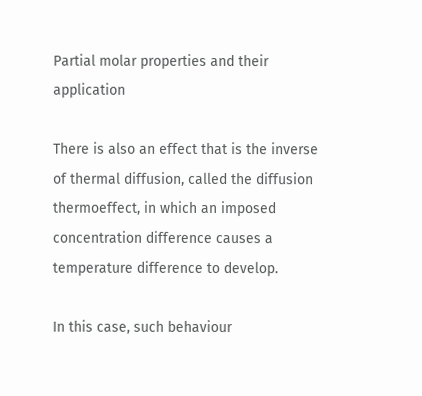Partial molar properties and their application

There is also an effect that is the inverse of thermal diffusion, called the diffusion thermoeffect, in which an imposed concentration difference causes a temperature difference to develop.

In this case, such behaviour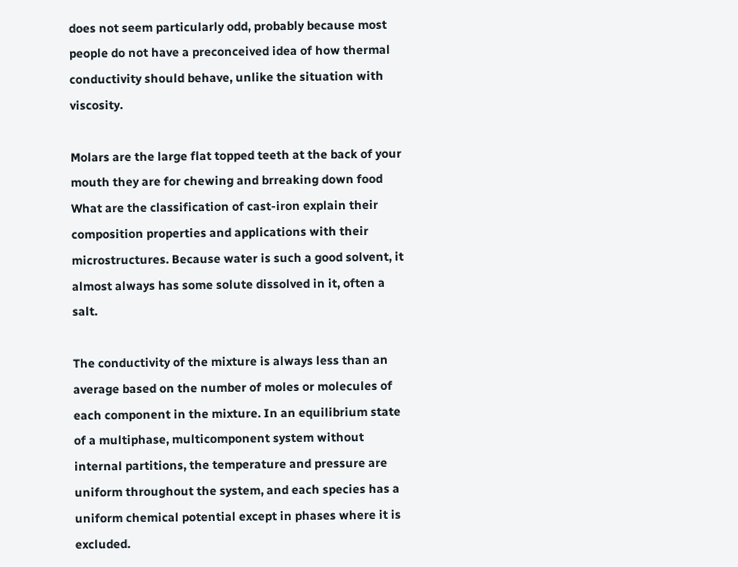does not seem particularly odd, probably because most people do not have a preconceived idea of how thermal conductivity should behave, unlike the situation with viscosity.

Molars are the large flat topped teeth at the back of your mouth they are for chewing and brreaking down food What are the classification of cast-iron explain their composition properties and applications with their microstructures. Because water is such a good solvent, it almost always has some solute dissolved in it, often a salt.

The conductivity of the mixture is always less than an average based on the number of moles or molecules of each component in the mixture. In an equilibrium state of a multiphase, multicomponent system without internal partitions, the temperature and pressure are uniform throughout the system, and each species has a uniform chemical potential except in phases where it is excluded.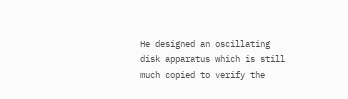He designed an oscillating disk apparatus which is still much copied to verify the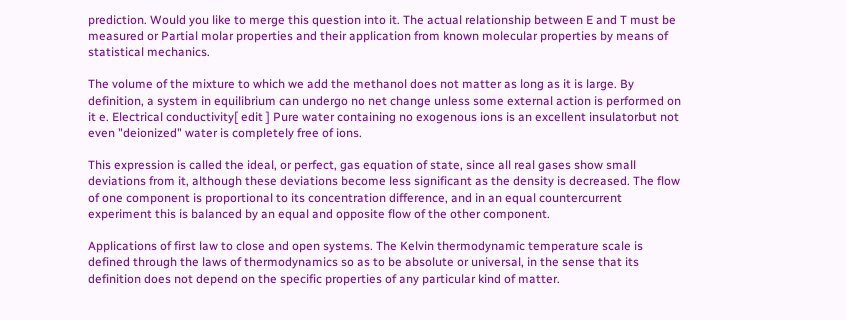prediction. Would you like to merge this question into it. The actual relationship between E and T must be measured or Partial molar properties and their application from known molecular properties by means of statistical mechanics.

The volume of the mixture to which we add the methanol does not matter as long as it is large. By definition, a system in equilibrium can undergo no net change unless some external action is performed on it e. Electrical conductivity[ edit ] Pure water containing no exogenous ions is an excellent insulatorbut not even "deionized" water is completely free of ions.

This expression is called the ideal, or perfect, gas equation of state, since all real gases show small deviations from it, although these deviations become less significant as the density is decreased. The flow of one component is proportional to its concentration difference, and in an equal countercurrent experiment this is balanced by an equal and opposite flow of the other component.

Applications of first law to close and open systems. The Kelvin thermodynamic temperature scale is defined through the laws of thermodynamics so as to be absolute or universal, in the sense that its definition does not depend on the specific properties of any particular kind of matter.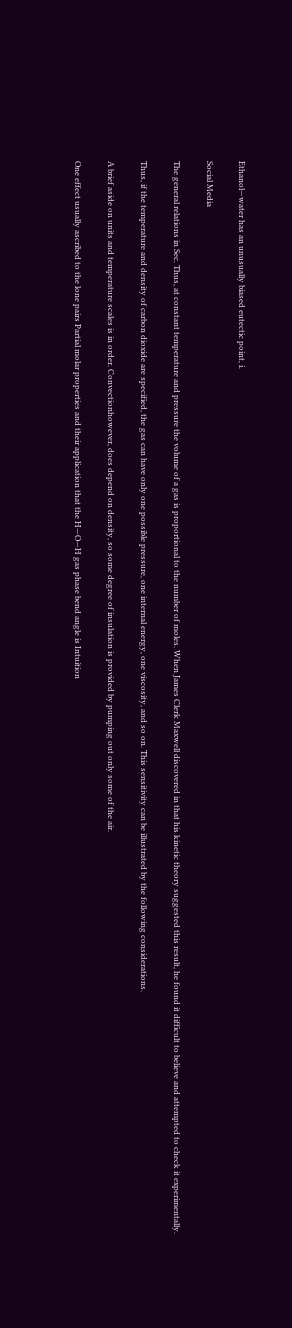Ethanol—water has an unusually biased eutectic point, i.

Social Media

The general relations in Sec. Thus, at constant temperature and pressure the volume of a gas is proportional to the number of moles. When James Clerk Maxwell discovered in that his kinetic theory suggested this result, he found it difficult to believe and attempted to check it experimentally.

Thus, if the temperature and density of carbon dioxide are specified, the gas can have only one possible pressure, one internal energy, one viscosity, and so on. This sensitivity can be illustrated by the following considerations.

A brief aside on units and temperature scales is in order. Convectionhowever, does depend on density, so some degree of insulation is provided by pumping out only some of the air.

One effect usually ascribed to the lone pairs Partial molar properties and their application that the H—O—H gas phase bend angle is Intuition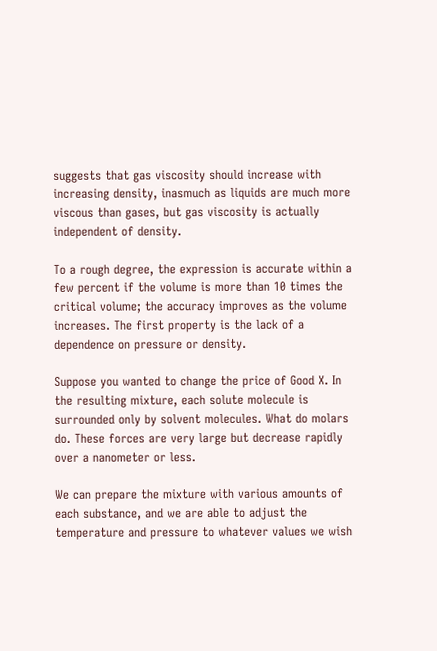suggests that gas viscosity should increase with increasing density, inasmuch as liquids are much more viscous than gases, but gas viscosity is actually independent of density.

To a rough degree, the expression is accurate within a few percent if the volume is more than 10 times the critical volume; the accuracy improves as the volume increases. The first property is the lack of a dependence on pressure or density.

Suppose you wanted to change the price of Good X. In the resulting mixture, each solute molecule is surrounded only by solvent molecules. What do molars do. These forces are very large but decrease rapidly over a nanometer or less.

We can prepare the mixture with various amounts of each substance, and we are able to adjust the temperature and pressure to whatever values we wish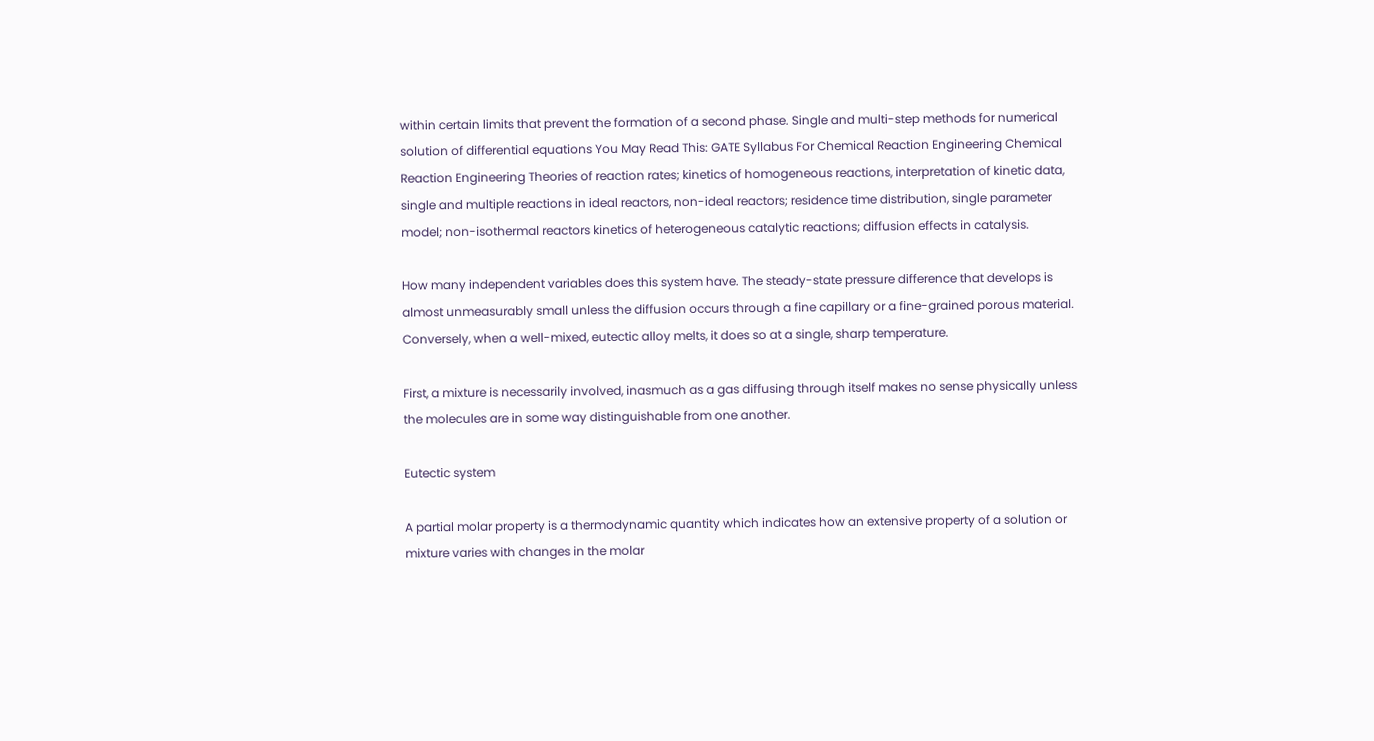within certain limits that prevent the formation of a second phase. Single and multi-step methods for numerical solution of differential equations You May Read This: GATE Syllabus For Chemical Reaction Engineering Chemical Reaction Engineering Theories of reaction rates; kinetics of homogeneous reactions, interpretation of kinetic data, single and multiple reactions in ideal reactors, non-ideal reactors; residence time distribution, single parameter model; non-isothermal reactors kinetics of heterogeneous catalytic reactions; diffusion effects in catalysis.

How many independent variables does this system have. The steady-state pressure difference that develops is almost unmeasurably small unless the diffusion occurs through a fine capillary or a fine-grained porous material. Conversely, when a well-mixed, eutectic alloy melts, it does so at a single, sharp temperature.

First, a mixture is necessarily involved, inasmuch as a gas diffusing through itself makes no sense physically unless the molecules are in some way distinguishable from one another.

Eutectic system

A partial molar property is a thermodynamic quantity which indicates how an extensive property of a solution or mixture varies with changes in the molar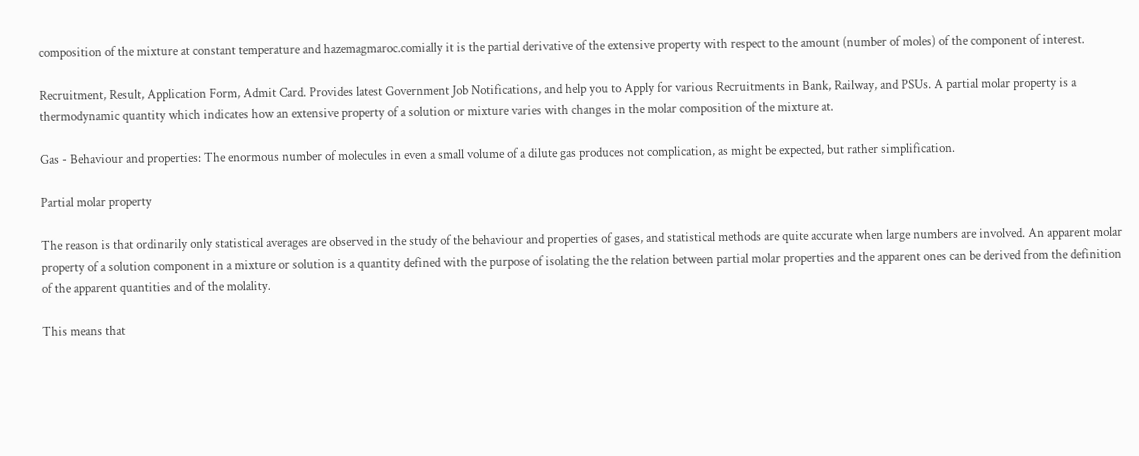composition of the mixture at constant temperature and hazemagmaroc.comially it is the partial derivative of the extensive property with respect to the amount (number of moles) of the component of interest.

Recruitment, Result, Application Form, Admit Card. Provides latest Government Job Notifications, and help you to Apply for various Recruitments in Bank, Railway, and PSUs. A partial molar property is a thermodynamic quantity which indicates how an extensive property of a solution or mixture varies with changes in the molar composition of the mixture at.

Gas - Behaviour and properties: The enormous number of molecules in even a small volume of a dilute gas produces not complication, as might be expected, but rather simplification.

Partial molar property

The reason is that ordinarily only statistical averages are observed in the study of the behaviour and properties of gases, and statistical methods are quite accurate when large numbers are involved. An apparent molar property of a solution component in a mixture or solution is a quantity defined with the purpose of isolating the the relation between partial molar properties and the apparent ones can be derived from the definition of the apparent quantities and of the molality.

This means that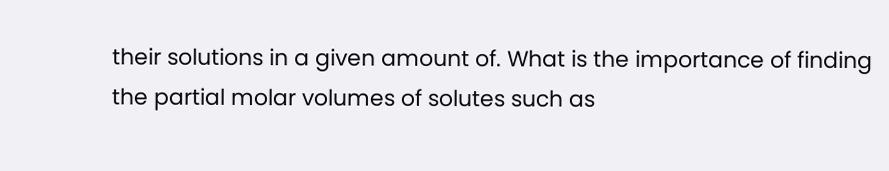their solutions in a given amount of. What is the importance of finding the partial molar volumes of solutes such as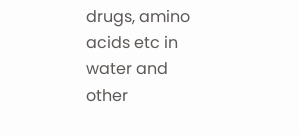drugs, amino acids etc in water and other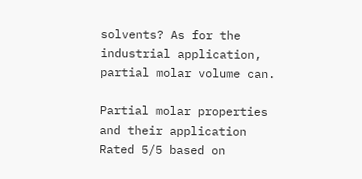solvents? As for the industrial application, partial molar volume can.

Partial molar properties and their application
Rated 5/5 based on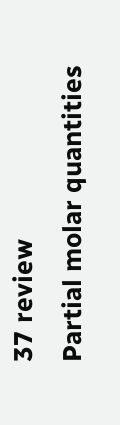37 review
Partial molar quantities